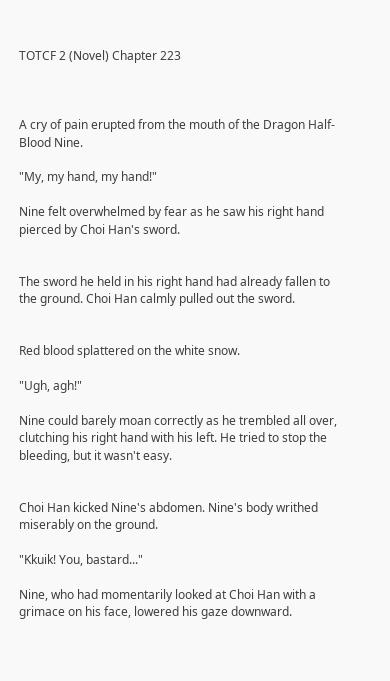TOTCF 2 (Novel) Chapter 223



A cry of pain erupted from the mouth of the Dragon Half-Blood Nine.

"My, my hand, my hand!"

Nine felt overwhelmed by fear as he saw his right hand pierced by Choi Han's sword.


The sword he held in his right hand had already fallen to the ground. Choi Han calmly pulled out the sword.


Red blood splattered on the white snow.

"Ugh, agh!"

Nine could barely moan correctly as he trembled all over, clutching his right hand with his left. He tried to stop the bleeding, but it wasn't easy.


Choi Han kicked Nine's abdomen. Nine's body writhed miserably on the ground.

"Kkuik! You, bastard..."

Nine, who had momentarily looked at Choi Han with a grimace on his face, lowered his gaze downward.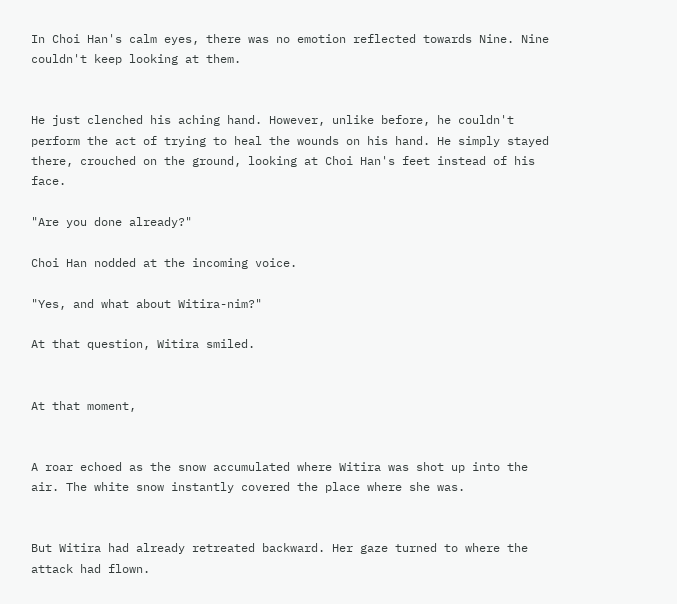In Choi Han's calm eyes, there was no emotion reflected towards Nine. Nine couldn't keep looking at them.


He just clenched his aching hand. However, unlike before, he couldn't perform the act of trying to heal the wounds on his hand. He simply stayed there, crouched on the ground, looking at Choi Han's feet instead of his face.

"Are you done already?"

Choi Han nodded at the incoming voice.

"Yes, and what about Witira-nim?"

At that question, Witira smiled.


At that moment,


A roar echoed as the snow accumulated where Witira was shot up into the air. The white snow instantly covered the place where she was.


But Witira had already retreated backward. Her gaze turned to where the attack had flown.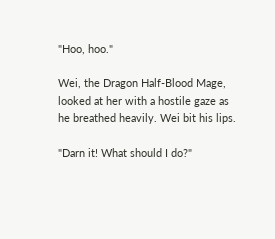"Hoo, hoo."

Wei, the Dragon Half-Blood Mage, looked at her with a hostile gaze as he breathed heavily. Wei bit his lips.

"Darn it! What should I do?"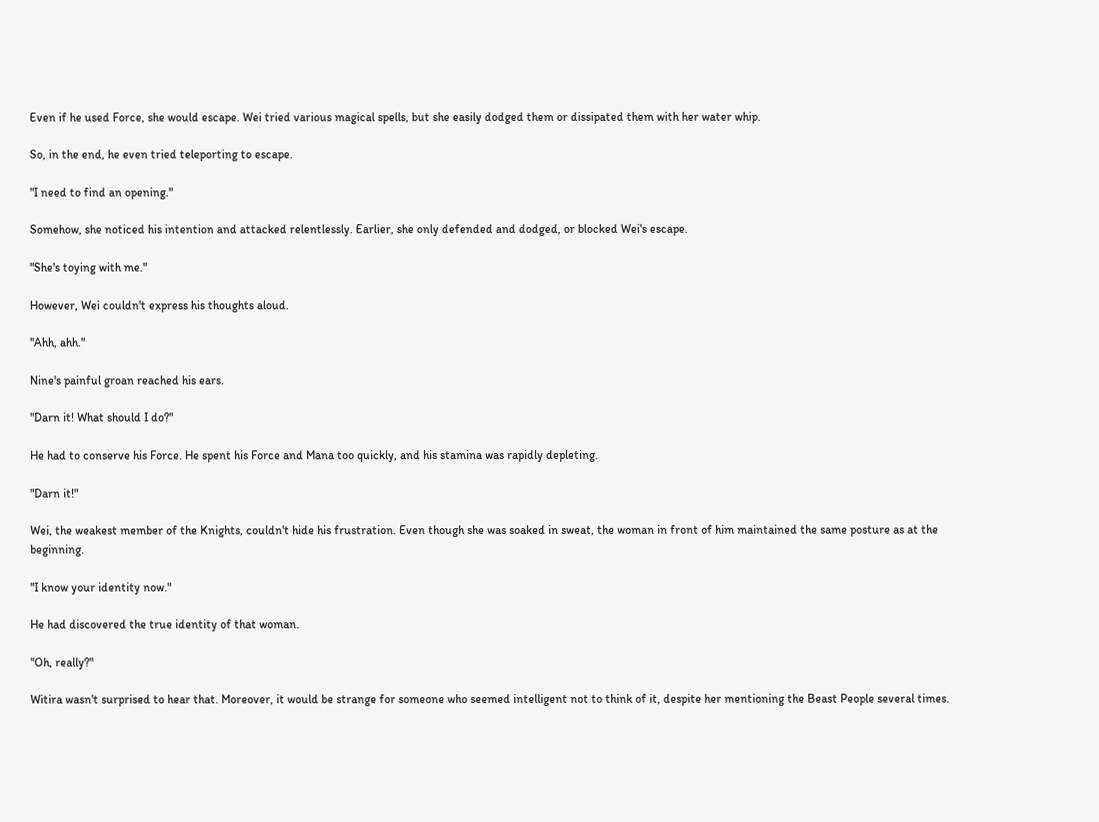Even if he used Force, she would escape. Wei tried various magical spells, but she easily dodged them or dissipated them with her water whip.

So, in the end, he even tried teleporting to escape.

"I need to find an opening."

Somehow, she noticed his intention and attacked relentlessly. Earlier, she only defended and dodged, or blocked Wei's escape.

"She's toying with me."

However, Wei couldn't express his thoughts aloud.

"Ahh, ahh."

Nine's painful groan reached his ears.

"Darn it! What should I do?"

He had to conserve his Force. He spent his Force and Mana too quickly, and his stamina was rapidly depleting.

"Darn it!"

Wei, the weakest member of the Knights, couldn't hide his frustration. Even though she was soaked in sweat, the woman in front of him maintained the same posture as at the beginning.

"I know your identity now."

He had discovered the true identity of that woman.

"Oh, really?"

Witira wasn't surprised to hear that. Moreover, it would be strange for someone who seemed intelligent not to think of it, despite her mentioning the Beast People several times.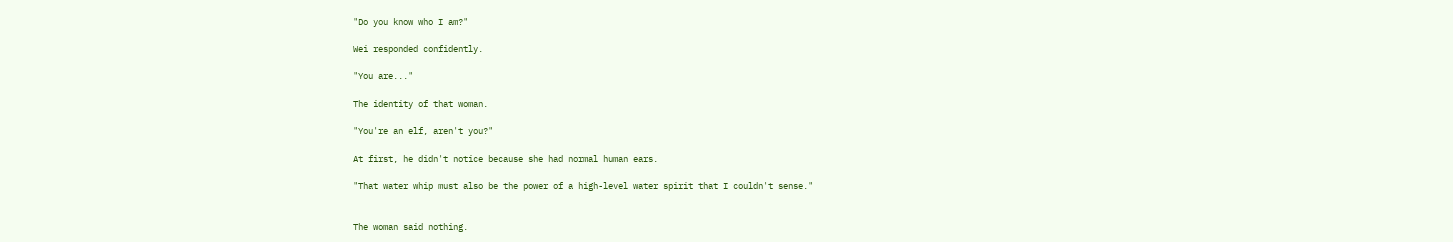"Do you know who I am?"

Wei responded confidently.

"You are..."

The identity of that woman.

"You're an elf, aren't you?"

At first, he didn't notice because she had normal human ears.

"That water whip must also be the power of a high-level water spirit that I couldn't sense."


The woman said nothing.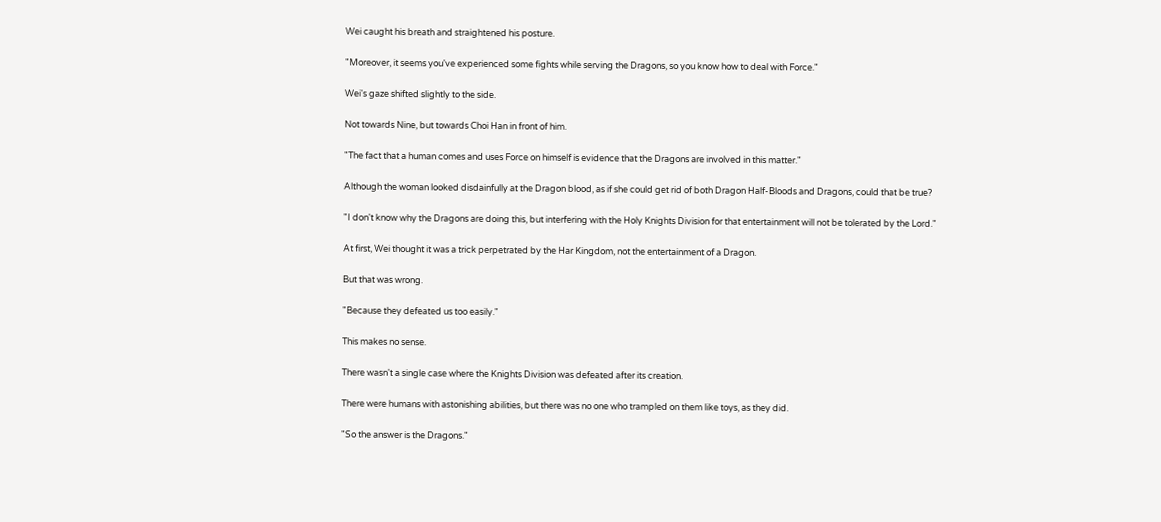Wei caught his breath and straightened his posture.

"Moreover, it seems you've experienced some fights while serving the Dragons, so you know how to deal with Force."

Wei's gaze shifted slightly to the side.

Not towards Nine, but towards Choi Han in front of him.

"The fact that a human comes and uses Force on himself is evidence that the Dragons are involved in this matter."

Although the woman looked disdainfully at the Dragon blood, as if she could get rid of both Dragon Half-Bloods and Dragons, could that be true?

"I don't know why the Dragons are doing this, but interfering with the Holy Knights Division for that entertainment will not be tolerated by the Lord."

At first, Wei thought it was a trick perpetrated by the Har Kingdom, not the entertainment of a Dragon.

But that was wrong.

"Because they defeated us too easily."

This makes no sense.

There wasn't a single case where the Knights Division was defeated after its creation.

There were humans with astonishing abilities, but there was no one who trampled on them like toys, as they did.

"So the answer is the Dragons."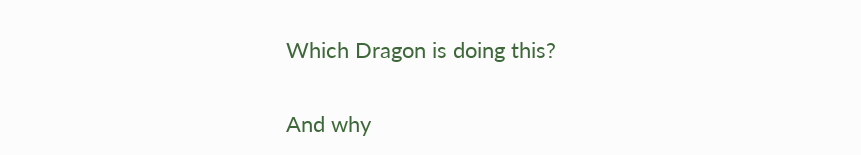Which Dragon is doing this?

And why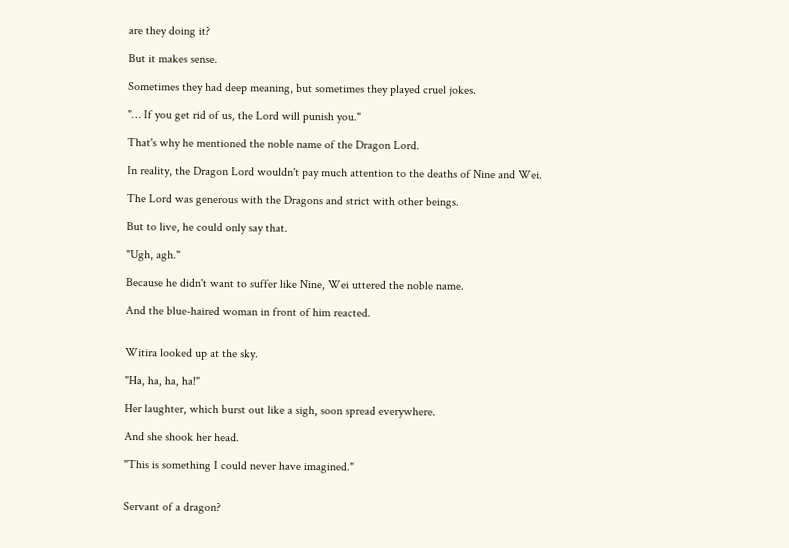are they doing it?

But it makes sense.

Sometimes they had deep meaning, but sometimes they played cruel jokes.

"… If you get rid of us, the Lord will punish you."

That's why he mentioned the noble name of the Dragon Lord.

In reality, the Dragon Lord wouldn't pay much attention to the deaths of Nine and Wei.

The Lord was generous with the Dragons and strict with other beings.

But to live, he could only say that.

"Ugh, agh."

Because he didn't want to suffer like Nine, Wei uttered the noble name.

And the blue-haired woman in front of him reacted.


Witira looked up at the sky.

"Ha, ha, ha, ha!"

Her laughter, which burst out like a sigh, soon spread everywhere.

And she shook her head.

"This is something I could never have imagined."


Servant of a dragon?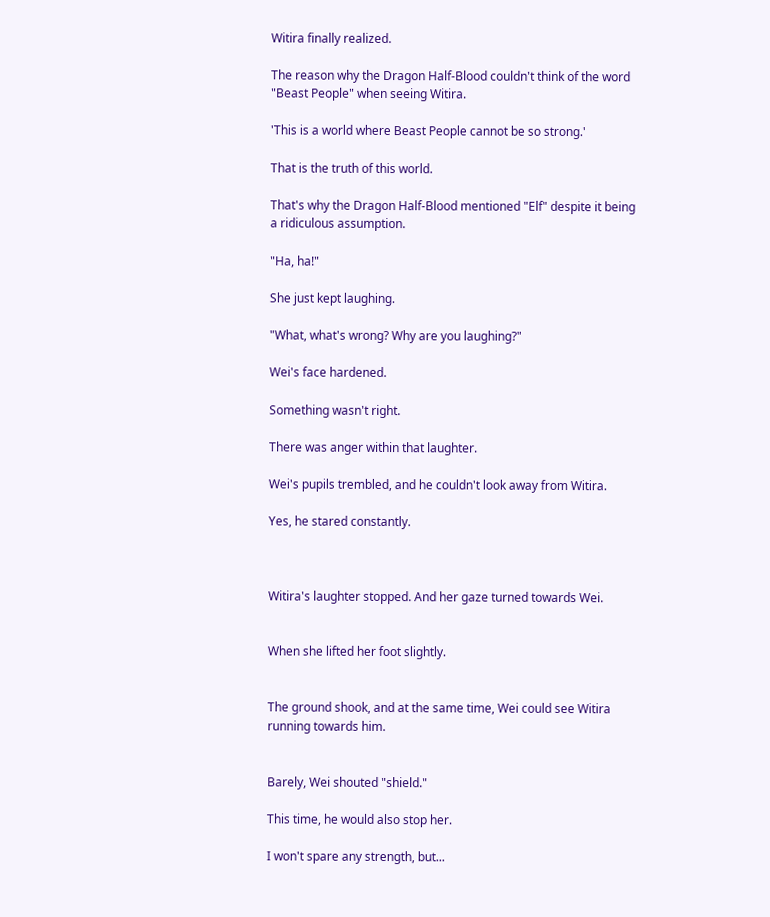Witira finally realized.

The reason why the Dragon Half-Blood couldn't think of the word "Beast People" when seeing Witira.

'This is a world where Beast People cannot be so strong.'

That is the truth of this world.

That's why the Dragon Half-Blood mentioned "Elf" despite it being a ridiculous assumption.

"Ha, ha!"

She just kept laughing.

"What, what's wrong? Why are you laughing?"

Wei's face hardened.

Something wasn't right.

There was anger within that laughter.

Wei's pupils trembled, and he couldn't look away from Witira.

Yes, he stared constantly.



Witira's laughter stopped. And her gaze turned towards Wei.


When she lifted her foot slightly.


The ground shook, and at the same time, Wei could see Witira running towards him.


Barely, Wei shouted "shield."

This time, he would also stop her.

I won't spare any strength, but...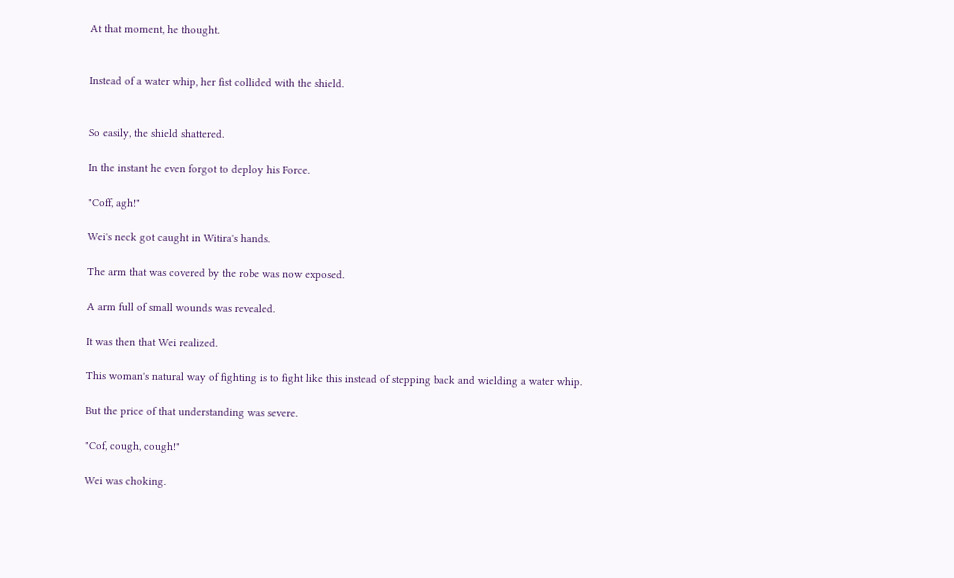At that moment, he thought.


Instead of a water whip, her fist collided with the shield.


So easily, the shield shattered.

In the instant he even forgot to deploy his Force.

"Coff, agh!"

Wei's neck got caught in Witira's hands.

The arm that was covered by the robe was now exposed.

A arm full of small wounds was revealed.

It was then that Wei realized.

This woman's natural way of fighting is to fight like this instead of stepping back and wielding a water whip.

But the price of that understanding was severe.

"Cof, cough, cough!"

Wei was choking.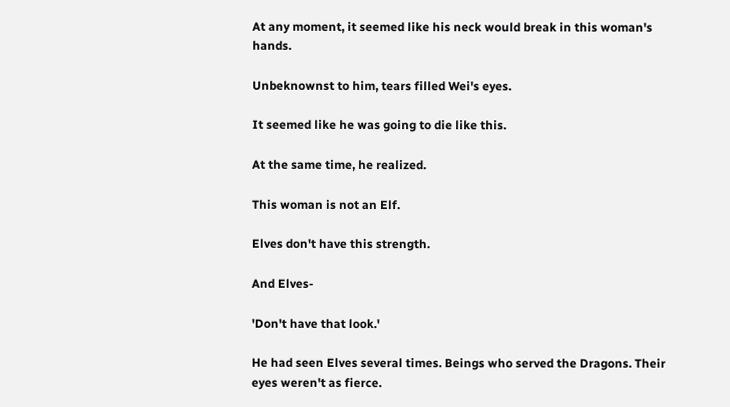At any moment, it seemed like his neck would break in this woman's hands.

Unbeknownst to him, tears filled Wei's eyes.

It seemed like he was going to die like this.

At the same time, he realized.

This woman is not an Elf.

Elves don't have this strength.

And Elves-

'Don't have that look.'

He had seen Elves several times. Beings who served the Dragons. Their eyes weren't as fierce.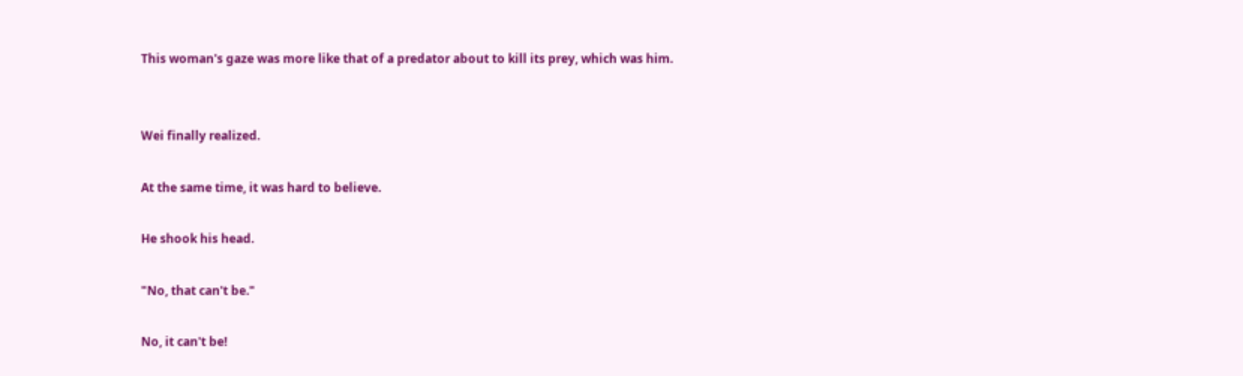This woman's gaze was more like that of a predator about to kill its prey, which was him.


Wei finally realized.

At the same time, it was hard to believe.

He shook his head.

"No, that can't be."

No, it can't be!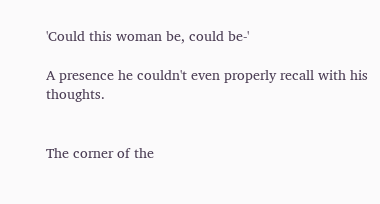'Could this woman be, could be-'

A presence he couldn't even properly recall with his thoughts.


The corner of the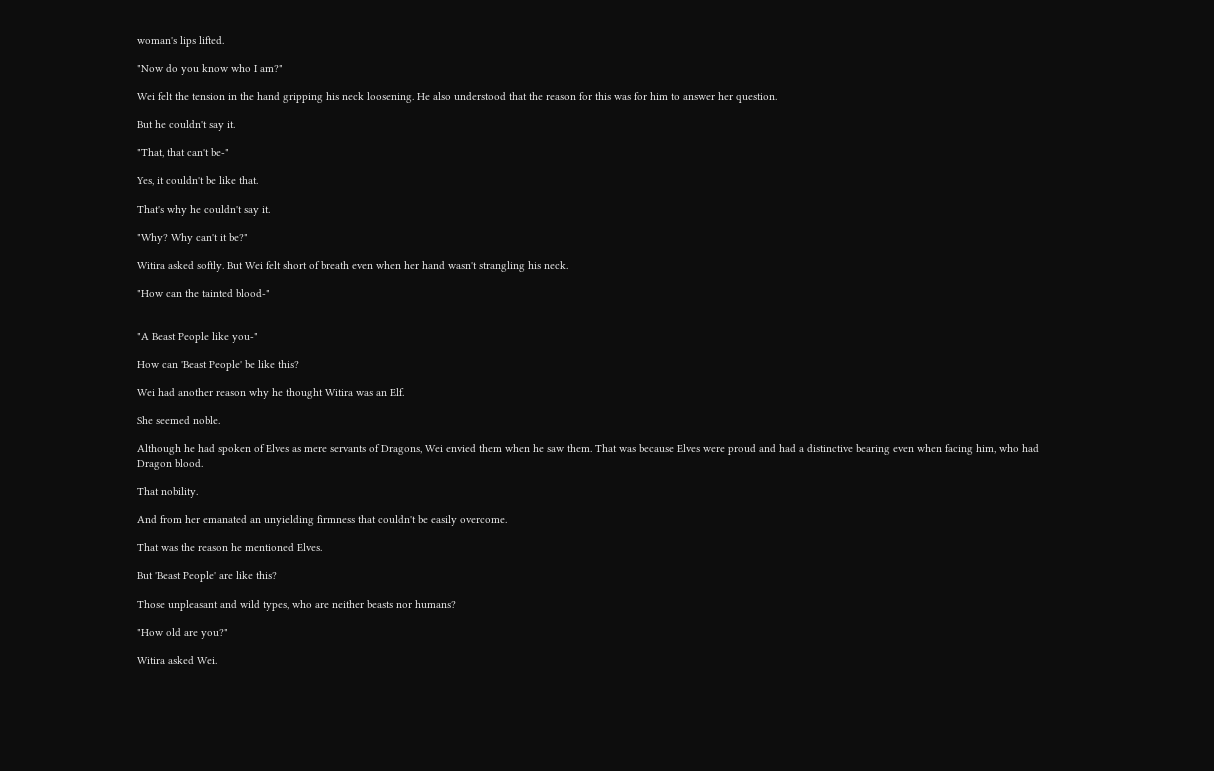woman's lips lifted.

"Now do you know who I am?"

Wei felt the tension in the hand gripping his neck loosening. He also understood that the reason for this was for him to answer her question.

But he couldn't say it.

"That, that can't be-"

Yes, it couldn't be like that.

That's why he couldn't say it.

"Why? Why can't it be?"

Witira asked softly. But Wei felt short of breath even when her hand wasn't strangling his neck.

"How can the tainted blood-"


"A Beast People like you-"

How can 'Beast People' be like this?

Wei had another reason why he thought Witira was an Elf.

She seemed noble.

Although he had spoken of Elves as mere servants of Dragons, Wei envied them when he saw them. That was because Elves were proud and had a distinctive bearing even when facing him, who had Dragon blood.

That nobility.

And from her emanated an unyielding firmness that couldn't be easily overcome.

That was the reason he mentioned Elves.

But 'Beast People' are like this?

Those unpleasant and wild types, who are neither beasts nor humans?

"How old are you?"

Witira asked Wei.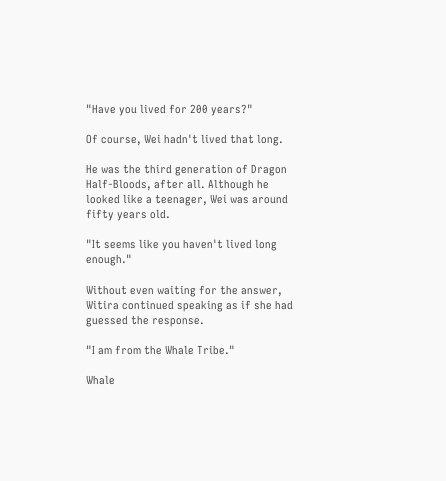"Have you lived for 200 years?"

Of course, Wei hadn't lived that long.

He was the third generation of Dragon Half-Bloods, after all. Although he looked like a teenager, Wei was around fifty years old.

"It seems like you haven't lived long enough."

Without even waiting for the answer, Witira continued speaking as if she had guessed the response.

"I am from the Whale Tribe."

Whale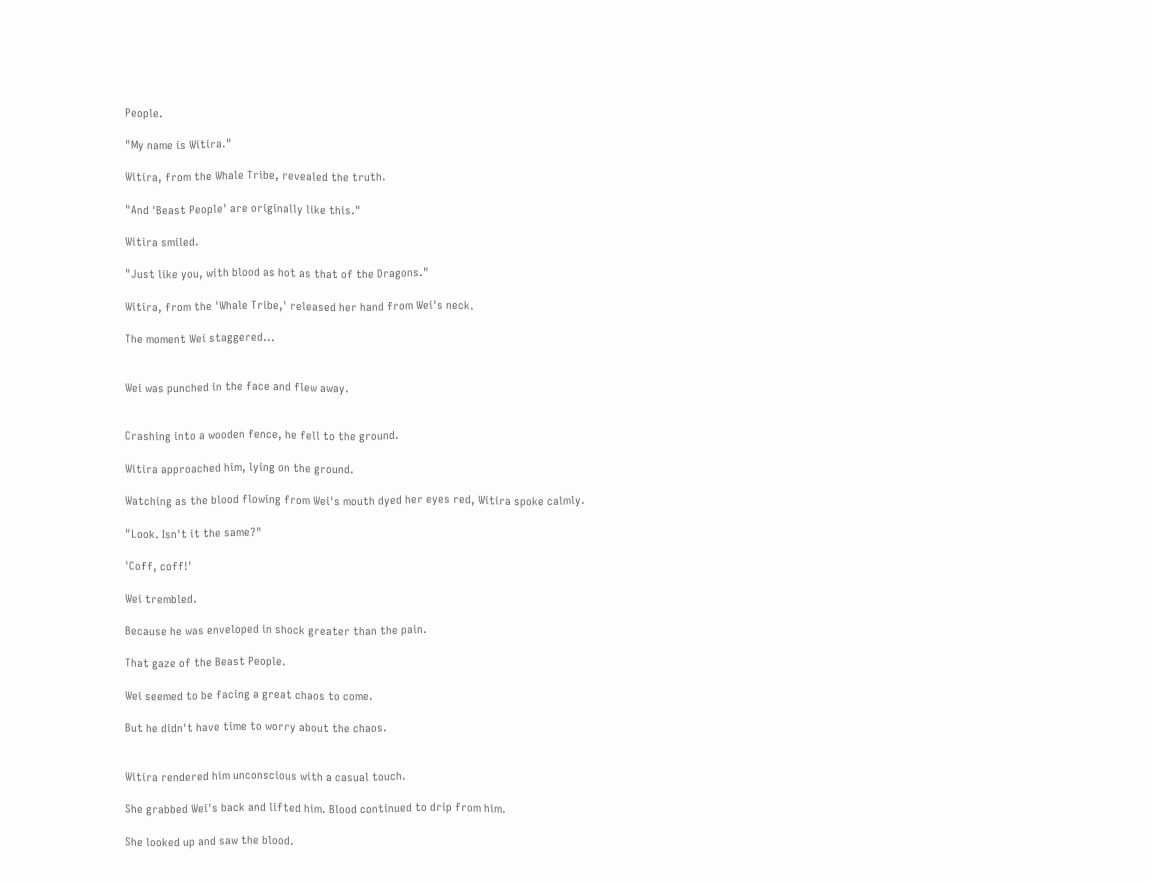People.

"My name is Witira."

Witira, from the Whale Tribe, revealed the truth.

"And 'Beast People' are originally like this."

Witira smiled.

"Just like you, with blood as hot as that of the Dragons."

Witira, from the 'Whale Tribe,' released her hand from Wei's neck.

The moment Wei staggered...


Wei was punched in the face and flew away.


Crashing into a wooden fence, he fell to the ground.

Witira approached him, lying on the ground.

Watching as the blood flowing from Wei's mouth dyed her eyes red, Witira spoke calmly.

"Look. Isn't it the same?"

'Coff, coff!'

Wei trembled.

Because he was enveloped in shock greater than the pain.

That gaze of the Beast People.

Wei seemed to be facing a great chaos to come.

But he didn't have time to worry about the chaos.


Witira rendered him unconscious with a casual touch.

She grabbed Wei's back and lifted him. Blood continued to drip from him.

She looked up and saw the blood.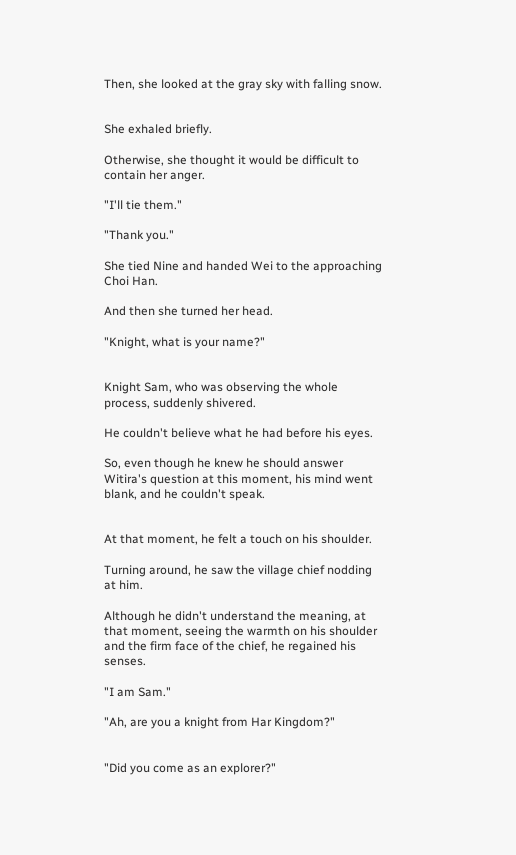Then, she looked at the gray sky with falling snow.


She exhaled briefly.

Otherwise, she thought it would be difficult to contain her anger.

"I'll tie them."

"Thank you."

She tied Nine and handed Wei to the approaching Choi Han.

And then she turned her head.

"Knight, what is your name?"


Knight Sam, who was observing the whole process, suddenly shivered.

He couldn't believe what he had before his eyes.

So, even though he knew he should answer Witira's question at this moment, his mind went blank, and he couldn't speak.


At that moment, he felt a touch on his shoulder.

Turning around, he saw the village chief nodding at him.

Although he didn't understand the meaning, at that moment, seeing the warmth on his shoulder and the firm face of the chief, he regained his senses.

"I am Sam."

"Ah, are you a knight from Har Kingdom?"


"Did you come as an explorer?"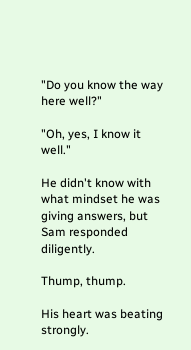"Do you know the way here well?"

"Oh, yes, I know it well."

He didn't know with what mindset he was giving answers, but Sam responded diligently.

Thump, thump.

His heart was beating strongly.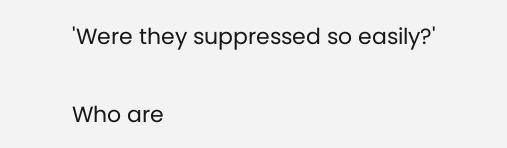'Were they suppressed so easily?'


Who are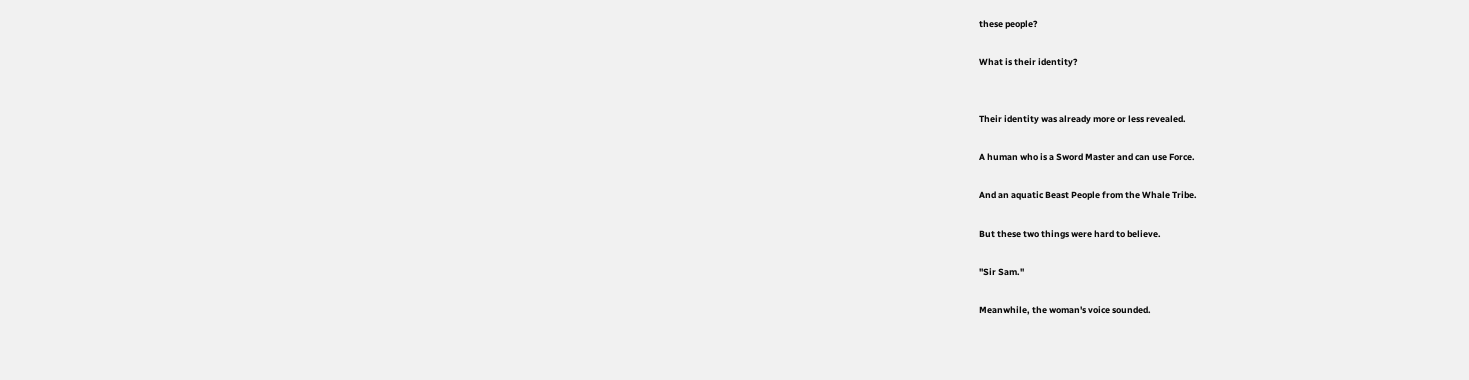these people?

What is their identity?


Their identity was already more or less revealed.

A human who is a Sword Master and can use Force.

And an aquatic Beast People from the Whale Tribe.

But these two things were hard to believe.

"Sir Sam."

Meanwhile, the woman's voice sounded.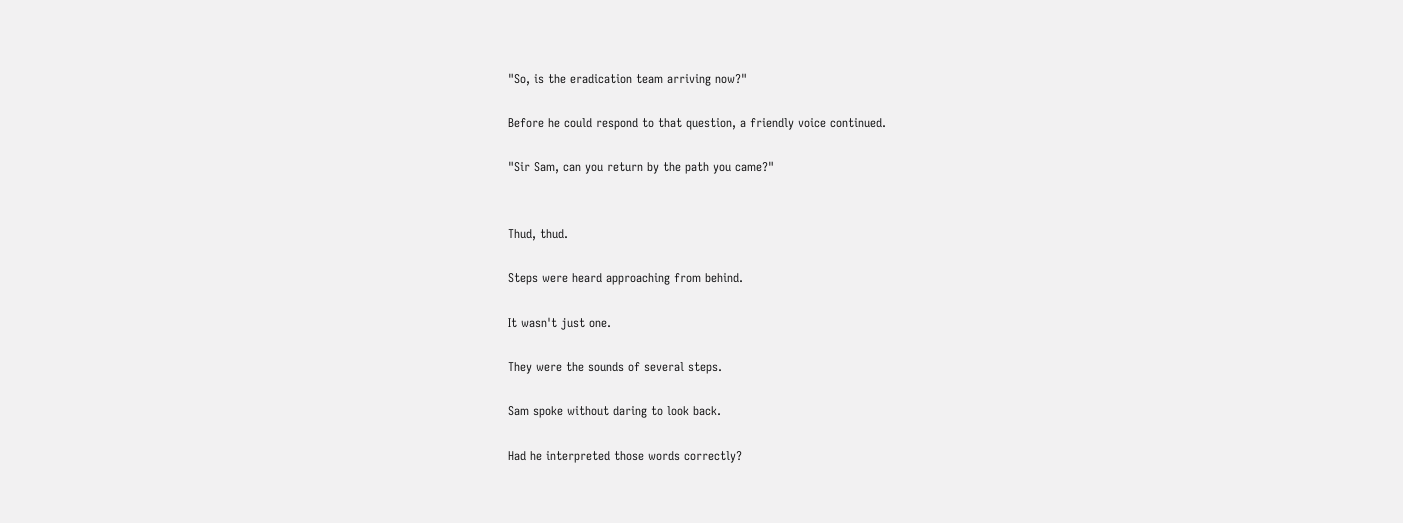"So, is the eradication team arriving now?"

Before he could respond to that question, a friendly voice continued.

"Sir Sam, can you return by the path you came?"


Thud, thud.

Steps were heard approaching from behind.

It wasn't just one.

They were the sounds of several steps.

Sam spoke without daring to look back.

Had he interpreted those words correctly?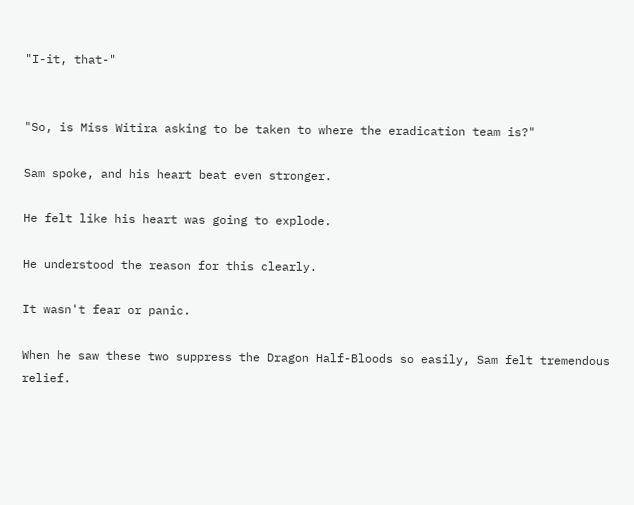"I-it, that-"


"So, is Miss Witira asking to be taken to where the eradication team is?"

Sam spoke, and his heart beat even stronger.

He felt like his heart was going to explode.

He understood the reason for this clearly.

It wasn't fear or panic.

When he saw these two suppress the Dragon Half-Bloods so easily, Sam felt tremendous relief.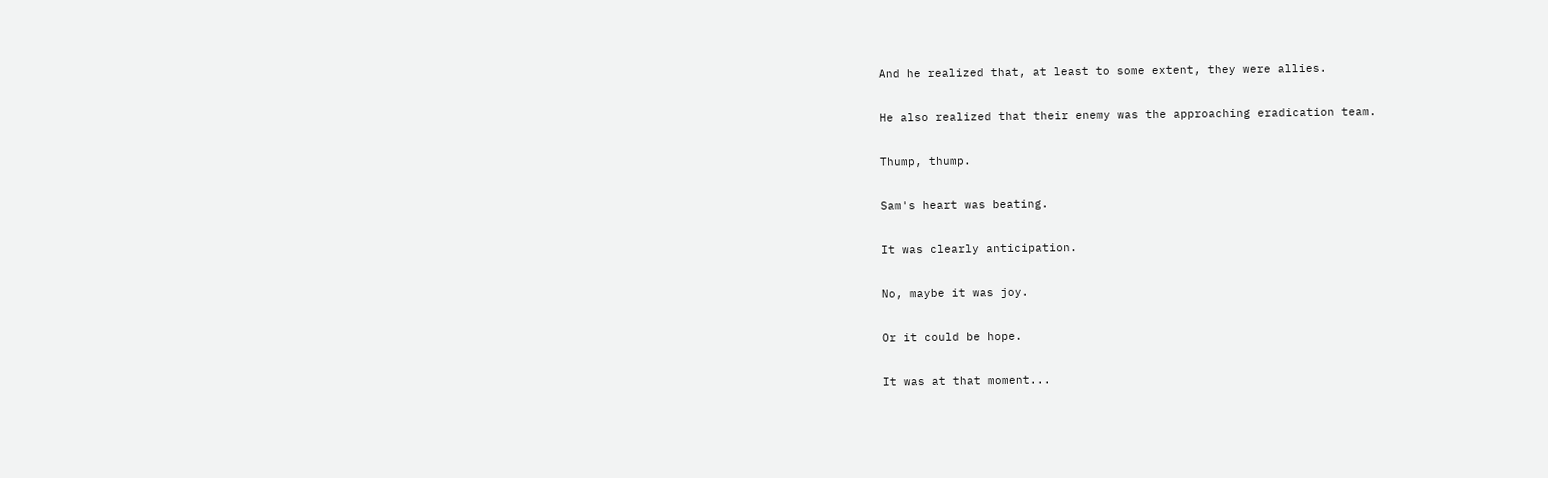And he realized that, at least to some extent, they were allies.

He also realized that their enemy was the approaching eradication team.

Thump, thump.

Sam's heart was beating.

It was clearly anticipation.

No, maybe it was joy.

Or it could be hope.

It was at that moment...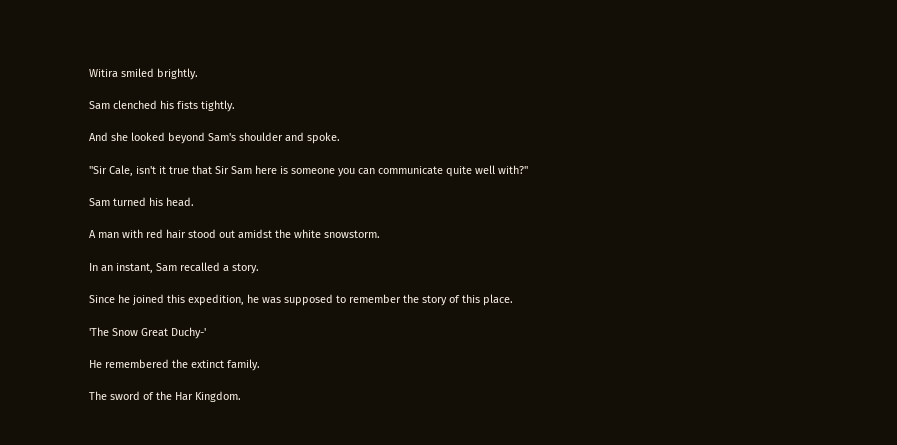Witira smiled brightly.

Sam clenched his fists tightly.

And she looked beyond Sam's shoulder and spoke.

"Sir Cale, isn't it true that Sir Sam here is someone you can communicate quite well with?"

Sam turned his head.

A man with red hair stood out amidst the white snowstorm.

In an instant, Sam recalled a story.

Since he joined this expedition, he was supposed to remember the story of this place.

'The Snow Great Duchy-'

He remembered the extinct family.

The sword of the Har Kingdom.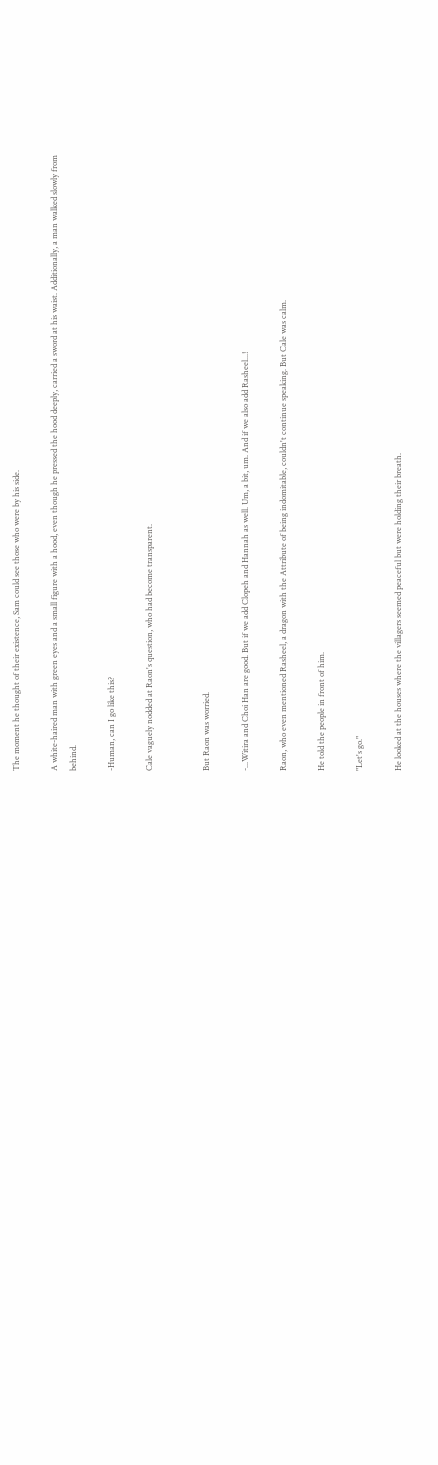The moment he thought of their existence, Sam could see those who were by his side.

A white-haired man with green eyes and a small figure with a hood, even though he pressed the hood deeply, carried a sword at his waist. Additionally, a man walked slowly from behind.

-Human, can I go like this?

Cale vaguely nodded at Raon's question, who had become transparent.


But Raon was worried.

-...Witira and Choi Han are good. But if we add Clopeh and Hannah as well. Um, a bit, um. And if we also add Rasheel...!

Raon, who even mentioned Rasheel, a dragon with the Attribute of being indomitable, couldn't continue speaking. But Cale was calm.

He told the people in front of him.

"Let's go."

He looked at the houses where the villagers seemed peaceful but were holding their breath.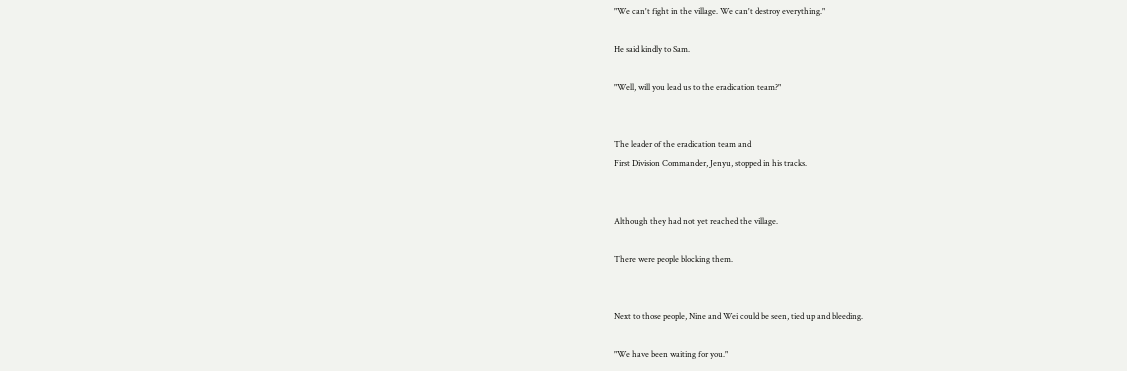"We can't fight in the village. We can't destroy everything."

He said kindly to Sam.

"Well, will you lead us to the eradication team?"


The leader of the eradication team and
First Division Commander, Jenyu, stopped in his tracks.


Although they had not yet reached the village.

There were people blocking them.


Next to those people, Nine and Wei could be seen, tied up and bleeding.

"We have been waiting for you."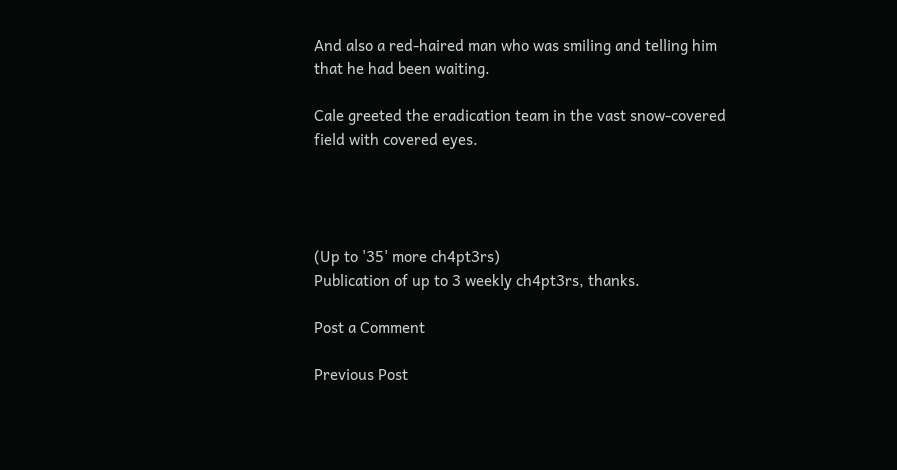And also a red-haired man who was smiling and telling him that he had been waiting.

Cale greeted the eradication team in the vast snow-covered field with covered eyes.




(Up to '35' more ch4pt3rs)
Publication of up to 3 weekly ch4pt3rs, thanks.

Post a Comment

Previous Post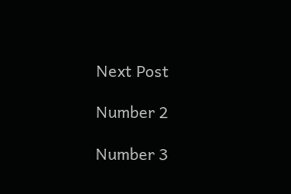Next Post

Number 2

Number 3